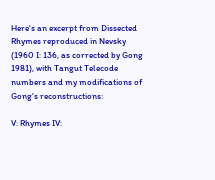Here's an excerpt from Dissected Rhymes reproduced in Nevsky (1960 I: 136, as corrected by Gong 1981), with Tangut Telecode numbers and my modifications of Gong's reconstructions:

V: Rhymes IV: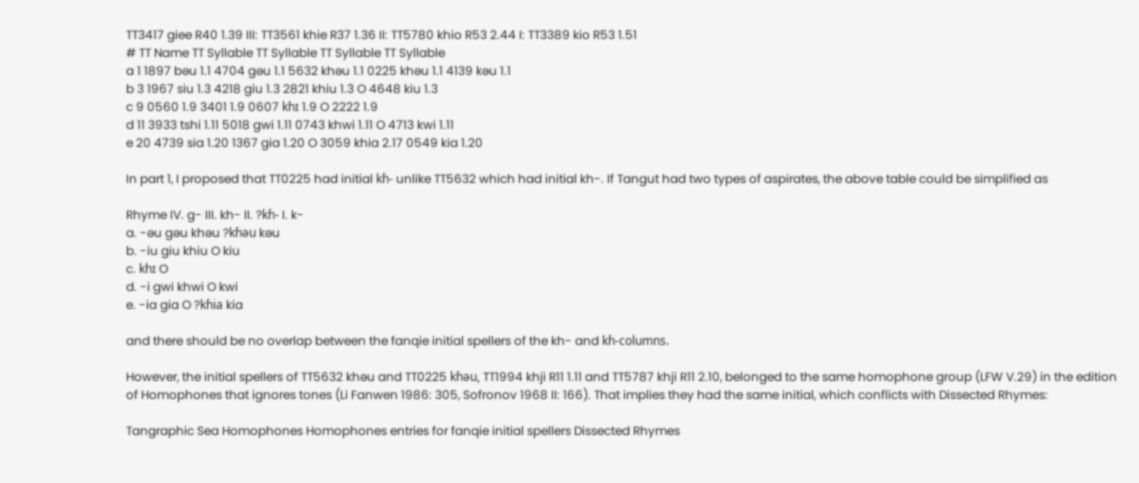TT3417 giee R40 1.39 III: TT3561 khie R37 1.36 II: TT5780 khio R53 2.44 I: TT3389 kio R53 1.51
# TT Name TT Syllable TT Syllable TT Syllable TT Syllable
a 1 1897 bəu 1.1 4704 gəu 1.1 5632 khəu 1.1 0225 khəu 1.1 4139 kəu 1.1
b 3 1967 siu 1.3 4218 giu 1.3 2821 khiu 1.3 O 4648 kiu 1.3
c 9 0560 1.9 3401 1.9 0607 khɪ 1.9 O 2222 1.9
d 11 3933 tshi 1.11 5018 gwi 1.11 0743 khwi 1.11 O 4713 kwi 1.11
e 20 4739 sia 1.20 1367 gia 1.20 O 3059 khia 2.17 0549 kia 1.20

In part 1, I proposed that TT0225 had initial kɦ- unlike TT5632 which had initial kh-. If Tangut had two types of aspirates, the above table could be simplified as

Rhyme IV. g- III. kh- II. ?kɦ- I. k-
a. -əu gəu khəu ?kɦəu kəu
b. -iu giu khiu O kiu
c. khɪ O
d. -i gwi khwi O kwi
e. -ia gia O ?kɦia kia

and there should be no overlap between the fanqie initial spellers of the kh- and kɦ-columns.

However, the initial spellers of TT5632 khəu and TT0225 kɦəu, TT1994 khji R11 1.11 and TT5787 khji R11 2.10, belonged to the same homophone group (LFW V.29) in the edition of Homophones that ignores tones (Li Fanwen 1986: 305, Sofronov 1968 II: 166). That implies they had the same initial, which conflicts with Dissected Rhymes:

Tangraphic Sea Homophones Homophones entries for fanqie initial spellers Dissected Rhymes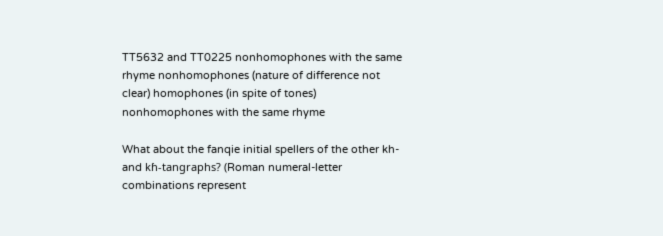TT5632 and TT0225 nonhomophones with the same rhyme nonhomophones (nature of difference not clear) homophones (in spite of tones) nonhomophones with the same rhyme

What about the fanqie initial spellers of the other kh- and kɦ-tangraphs? (Roman numeral-letter combinations represent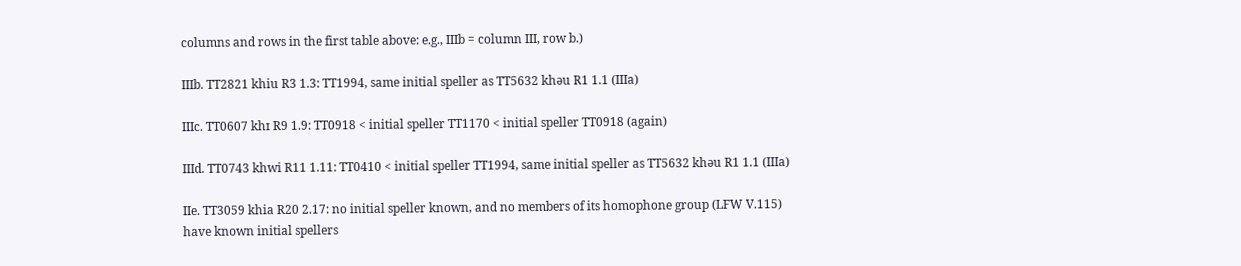columns and rows in the first table above: e.g., IIIb = column III, row b.)

IIIb. TT2821 khiu R3 1.3: TT1994, same initial speller as TT5632 khəu R1 1.1 (IIIa)

IIIc. TT0607 khɪ R9 1.9: TT0918 < initial speller TT1170 < initial speller TT0918 (again)

IIId. TT0743 khwi R11 1.11: TT0410 < initial speller TT1994, same initial speller as TT5632 khəu R1 1.1 (IIIa)

IIe. TT3059 khia R20 2.17: no initial speller known, and no members of its homophone group (LFW V.115) have known initial spellers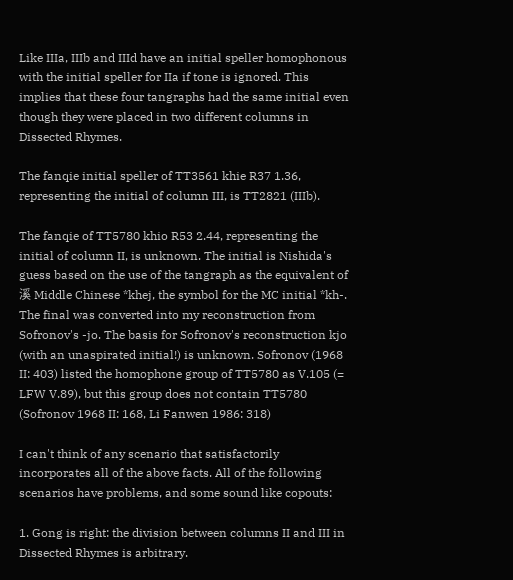Like IIIa, IIIb and IIId have an initial speller homophonous with the initial speller for IIa if tone is ignored. This implies that these four tangraphs had the same initial even though they were placed in two different columns in Dissected Rhymes.

The fanqie initial speller of TT3561 khie R37 1.36, representing the initial of column III, is TT2821 (IIIb).

The fanqie of TT5780 khio R53 2.44, representing the initial of column II, is unknown. The initial is Nishida's guess based on the use of the tangraph as the equivalent of 溪 Middle Chinese *khej, the symbol for the MC initial *kh-. The final was converted into my reconstruction from Sofronov's -jo. The basis for Sofronov's reconstruction kjo (with an unaspirated initial!) is unknown. Sofronov (1968 II: 403) listed the homophone group of TT5780 as V.105 (= LFW V.89), but this group does not contain TT5780 (Sofronov 1968 II: 168, Li Fanwen 1986: 318)

I can't think of any scenario that satisfactorily incorporates all of the above facts. All of the following scenarios have problems, and some sound like copouts:

1. Gong is right: the division between columns II and III in Dissected Rhymes is arbitrary.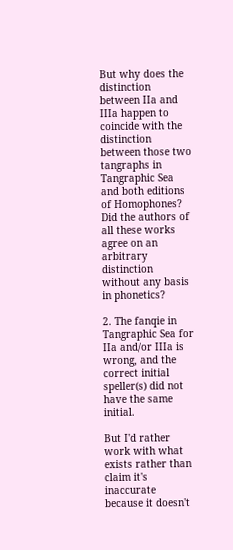But why does the distinction between IIa and IIIa happen to coincide with the distinction between those two tangraphs in Tangraphic Sea and both editions of Homophones? Did the authors of all these works agree on an arbitrary distinction without any basis in phonetics?

2. The fanqie in Tangraphic Sea for IIa and/or IIIa is wrong, and the correct initial speller(s) did not have the same initial.

But I'd rather work with what exists rather than claim it's inaccurate because it doesn't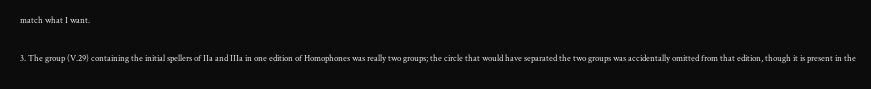match what I want.

3. The group (V.29) containing the initial spellers of IIa and IIIa in one edition of Homophones was really two groups; the circle that would have separated the two groups was accidentally omitted from that edition, though it is present in the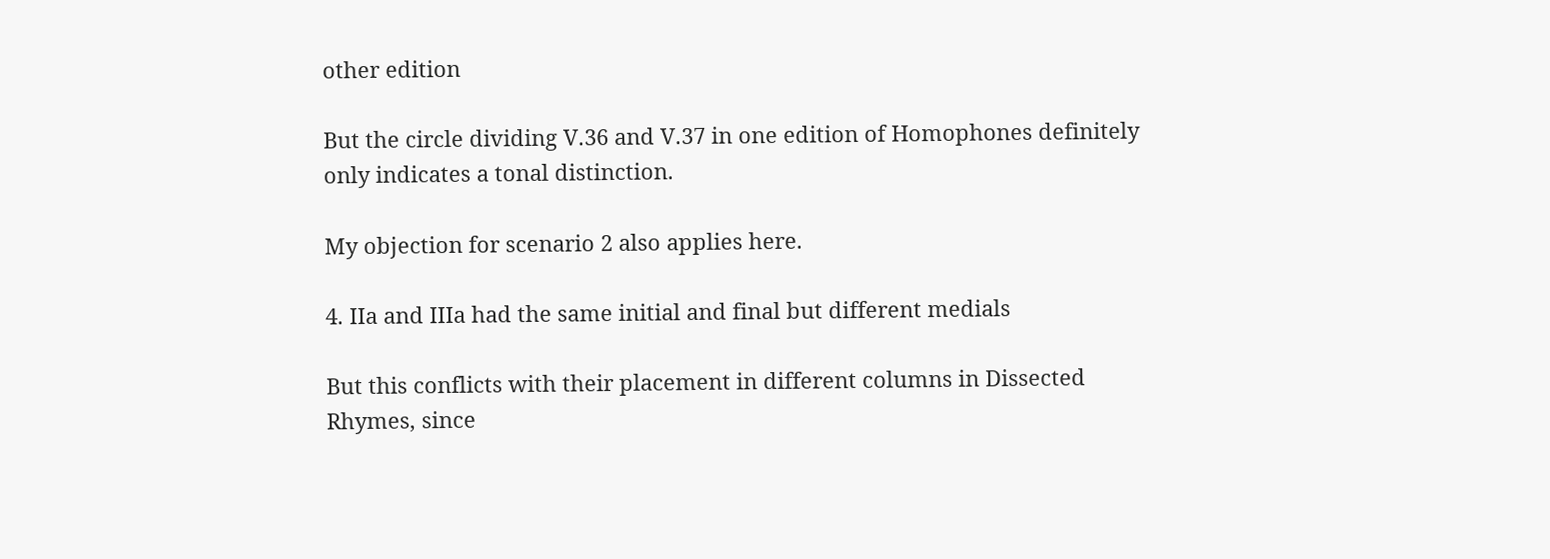other edition

But the circle dividing V.36 and V.37 in one edition of Homophones definitely only indicates a tonal distinction.

My objection for scenario 2 also applies here.

4. IIa and IIIa had the same initial and final but different medials

But this conflicts with their placement in different columns in Dissected Rhymes, since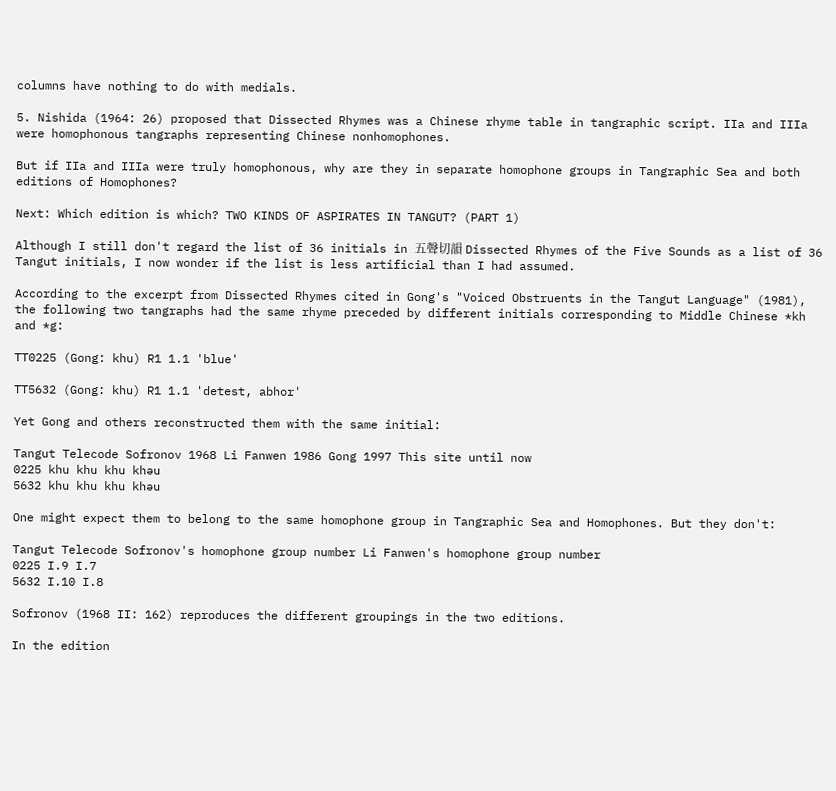columns have nothing to do with medials.

5. Nishida (1964: 26) proposed that Dissected Rhymes was a Chinese rhyme table in tangraphic script. IIa and IIIa were homophonous tangraphs representing Chinese nonhomophones.

But if IIa and IIIa were truly homophonous, why are they in separate homophone groups in Tangraphic Sea and both editions of Homophones?

Next: Which edition is which? TWO KINDS OF ASPIRATES IN TANGUT? (PART 1)

Although I still don't regard the list of 36 initials in 五聲切韻 Dissected Rhymes of the Five Sounds as a list of 36 Tangut initials, I now wonder if the list is less artificial than I had assumed.

According to the excerpt from Dissected Rhymes cited in Gong's "Voiced Obstruents in the Tangut Language" (1981), the following two tangraphs had the same rhyme preceded by different initials corresponding to Middle Chinese *kh and *g:

TT0225 (Gong: khu) R1 1.1 'blue'

TT5632 (Gong: khu) R1 1.1 'detest, abhor'

Yet Gong and others reconstructed them with the same initial:

Tangut Telecode Sofronov 1968 Li Fanwen 1986 Gong 1997 This site until now
0225 khu khu khu khəu
5632 khu khu khu khəu

One might expect them to belong to the same homophone group in Tangraphic Sea and Homophones. But they don't:

Tangut Telecode Sofronov's homophone group number Li Fanwen's homophone group number
0225 I.9 I.7
5632 I.10 I.8

Sofronov (1968 II: 162) reproduces the different groupings in the two editions.

In the edition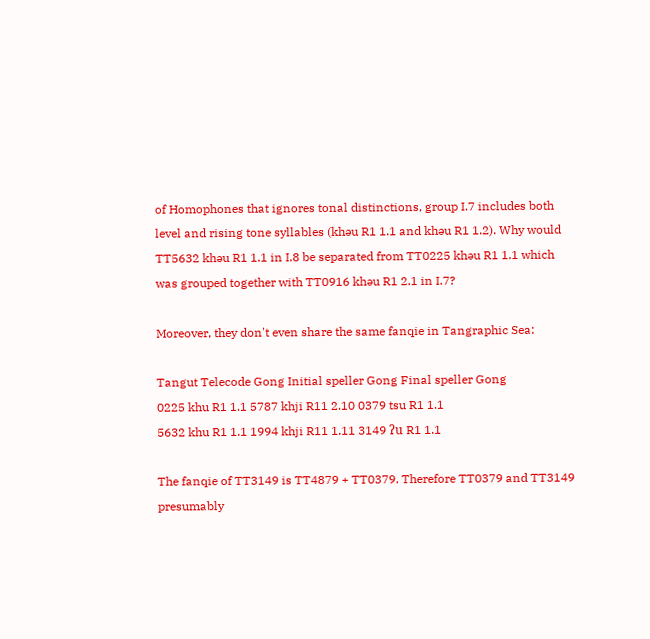of Homophones that ignores tonal distinctions, group I.7 includes both level and rising tone syllables (khəu R1 1.1 and khəu R1 1.2). Why would TT5632 khəu R1 1.1 in I.8 be separated from TT0225 khəu R1 1.1 which was grouped together with TT0916 khəu R1 2.1 in I.7?

Moreover, they don't even share the same fanqie in Tangraphic Sea:

Tangut Telecode Gong Initial speller Gong Final speller Gong
0225 khu R1 1.1 5787 khji R11 2.10 0379 tsu R1 1.1
5632 khu R1 1.1 1994 khji R11 1.11 3149 ʔu R1 1.1

The fanqie of TT3149 is TT4879 + TT0379. Therefore TT0379 and TT3149 presumably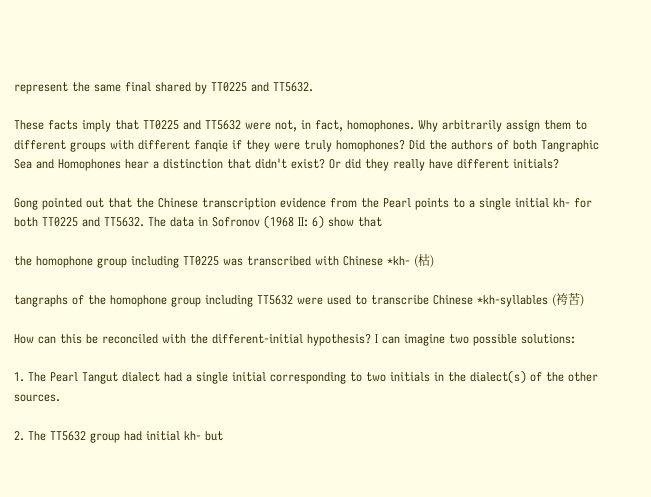represent the same final shared by TT0225 and TT5632.

These facts imply that TT0225 and TT5632 were not, in fact, homophones. Why arbitrarily assign them to different groups with different fanqie if they were truly homophones? Did the authors of both Tangraphic Sea and Homophones hear a distinction that didn't exist? Or did they really have different initials?

Gong pointed out that the Chinese transcription evidence from the Pearl points to a single initial kh- for both TT0225 and TT5632. The data in Sofronov (1968 II: 6) show that

the homophone group including TT0225 was transcribed with Chinese *kh- (枯)

tangraphs of the homophone group including TT5632 were used to transcribe Chinese *kh-syllables (袴苦)

How can this be reconciled with the different-initial hypothesis? I can imagine two possible solutions:

1. The Pearl Tangut dialect had a single initial corresponding to two initials in the dialect(s) of the other sources.

2. The TT5632 group had initial kh- but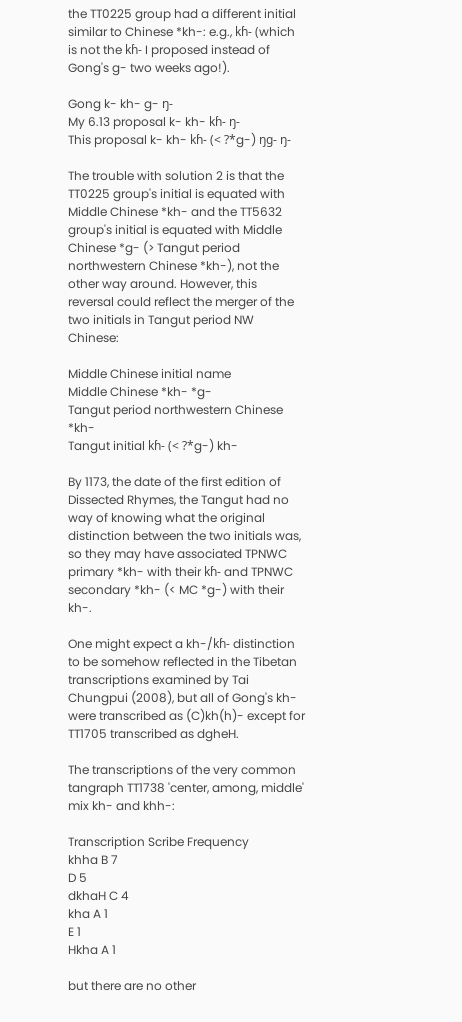the TT0225 group had a different initial similar to Chinese *kh-: e.g., kɦ- (which is not the kɦ- I proposed instead of Gong's g- two weeks ago!).

Gong k- kh- g- ŋ-
My 6.13 proposal k- kh- kɦ- ŋ-
This proposal k- kh- kɦ- (< ?*g-) ŋg- ŋ-

The trouble with solution 2 is that the TT0225 group's initial is equated with Middle Chinese *kh- and the TT5632 group's initial is equated with Middle Chinese *g- (> Tangut period northwestern Chinese *kh-), not the other way around. However, this reversal could reflect the merger of the two initials in Tangut period NW Chinese:

Middle Chinese initial name
Middle Chinese *kh- *g-
Tangut period northwestern Chinese *kh-
Tangut initial kɦ- (< ?*g-) kh-

By 1173, the date of the first edition of Dissected Rhymes, the Tangut had no way of knowing what the original distinction between the two initials was, so they may have associated TPNWC primary *kh- with their kɦ- and TPNWC secondary *kh- (< MC *g-) with their kh-.

One might expect a kh-/kɦ- distinction to be somehow reflected in the Tibetan transcriptions examined by Tai Chungpui (2008), but all of Gong's kh- were transcribed as (C)kh(h)- except for TT1705 transcribed as dgheH.

The transcriptions of the very common tangraph TT1738 'center, among, middle' mix kh- and khh-:

Transcription Scribe Frequency
khha B 7
D 5
dkhaH C 4
kha A 1
E 1
Hkha A 1

but there are no other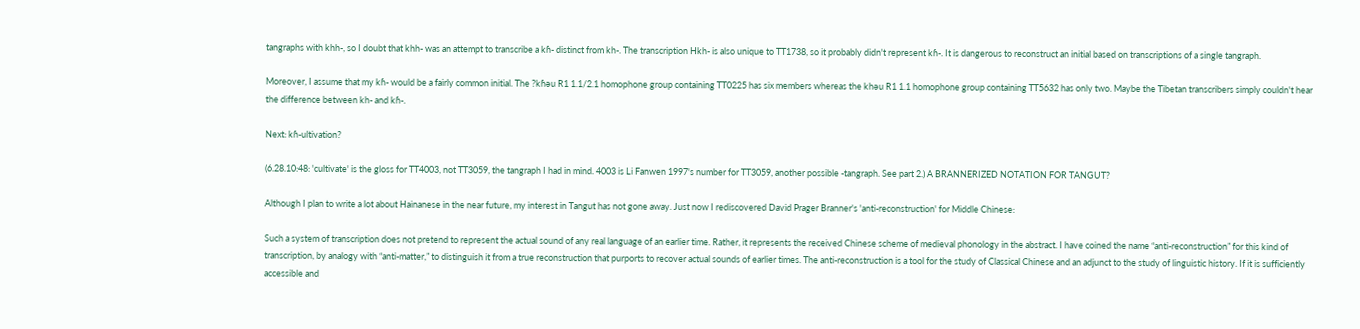tangraphs with khh-, so I doubt that khh- was an attempt to transcribe a kɦ- distinct from kh-. The transcription Hkh- is also unique to TT1738, so it probably didn't represent kɦ-. It is dangerous to reconstruct an initial based on transcriptions of a single tangraph.

Moreover, I assume that my kɦ- would be a fairly common initial. The ?kɦəu R1 1.1/2.1 homophone group containing TT0225 has six members whereas the khəu R1 1.1 homophone group containing TT5632 has only two. Maybe the Tibetan transcribers simply couldn't hear the difference between kh- and kɦ-.

Next: kɦ-ultivation?

(6.28.10:48: 'cultivate' is the gloss for TT4003, not TT3059, the tangraph I had in mind. 4003 is Li Fanwen 1997's number for TT3059, another possible -tangraph. See part 2.) A BRANNERIZED NOTATION FOR TANGUT?

Although I plan to write a lot about Hainanese in the near future, my interest in Tangut has not gone away. Just now I rediscovered David Prager Branner's 'anti-reconstruction' for Middle Chinese:

Such a system of transcription does not pretend to represent the actual sound of any real language of an earlier time. Rather, it represents the received Chinese scheme of medieval phonology in the abstract. I have coined the name “anti-reconstruction” for this kind of transcription, by analogy with “anti-matter,” to distinguish it from a true reconstruction that purports to recover actual sounds of earlier times. The anti-reconstruction is a tool for the study of Classical Chinese and an adjunct to the study of linguistic history. If it is sufficiently accessible and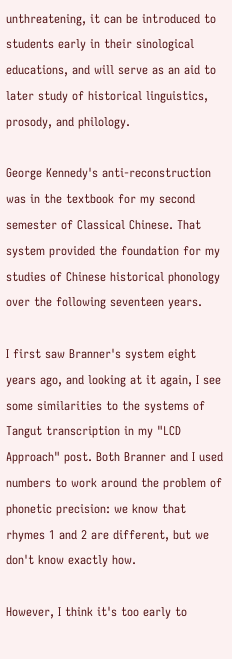unthreatening, it can be introduced to students early in their sinological educations, and will serve as an aid to later study of historical linguistics, prosody, and philology.

George Kennedy's anti-reconstruction was in the textbook for my second semester of Classical Chinese. That system provided the foundation for my studies of Chinese historical phonology over the following seventeen years.

I first saw Branner's system eight years ago, and looking at it again, I see some similarities to the systems of Tangut transcription in my "LCD Approach" post. Both Branner and I used numbers to work around the problem of phonetic precision: we know that rhymes 1 and 2 are different, but we don't know exactly how.

However, I think it's too early to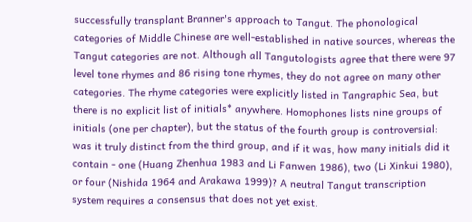successfully transplant Branner's approach to Tangut. The phonological categories of Middle Chinese are well-established in native sources, whereas the Tangut categories are not. Although all Tangutologists agree that there were 97 level tone rhymes and 86 rising tone rhymes, they do not agree on many other categories. The rhyme categories were explicitly listed in Tangraphic Sea, but there is no explicit list of initials* anywhere. Homophones lists nine groups of initials (one per chapter), but the status of the fourth group is controversial: was it truly distinct from the third group, and if it was, how many initials did it contain - one (Huang Zhenhua 1983 and Li Fanwen 1986), two (Li Xinkui 1980), or four (Nishida 1964 and Arakawa 1999)? A neutral Tangut transcription system requires a consensus that does not yet exist.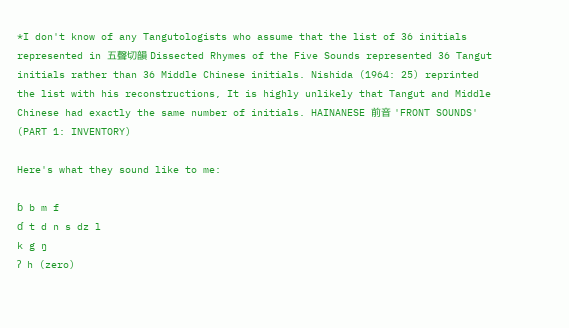*I don't know of any Tangutologists who assume that the list of 36 initials represented in 五聲切韻 Dissected Rhymes of the Five Sounds represented 36 Tangut initials rather than 36 Middle Chinese initials. Nishida (1964: 25) reprinted the list with his reconstructions, It is highly unlikely that Tangut and Middle Chinese had exactly the same number of initials. HAINANESE 前音 'FRONT SOUNDS' (PART 1: INVENTORY)

Here's what they sound like to me:

ɓ b m f
ɗ t d n s dz l
k g ŋ
ʔ h (zero)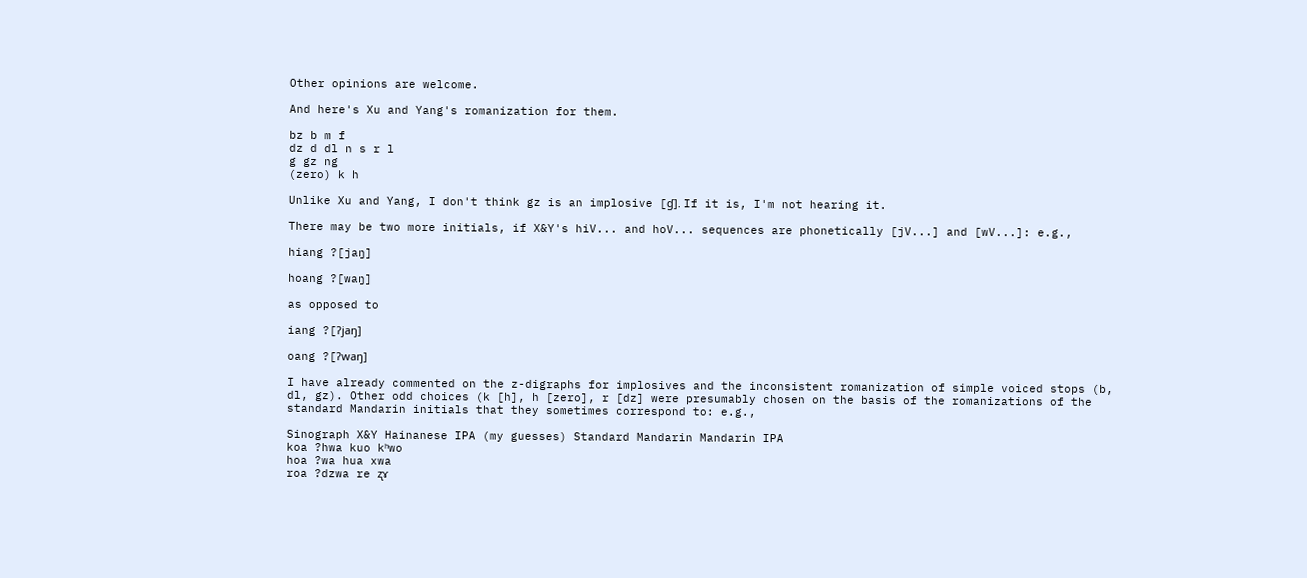Other opinions are welcome.

And here's Xu and Yang's romanization for them.

bz b m f
dz d dl n s r l
g gz ng
(zero) k h

Unlike Xu and Yang, I don't think gz is an implosive [ɠ]. If it is, I'm not hearing it.

There may be two more initials, if X&Y's hiV... and hoV... sequences are phonetically [jV...] and [wV...]: e.g.,

hiang ?[jaŋ]

hoang ?[waŋ]

as opposed to

iang ?[ʔjaŋ]

oang ?[ʔwaŋ]

I have already commented on the z-digraphs for implosives and the inconsistent romanization of simple voiced stops (b, dl, gz). Other odd choices (k [h], h [zero], r [dz] were presumably chosen on the basis of the romanizations of the standard Mandarin initials that they sometimes correspond to: e.g.,

Sinograph X&Y Hainanese IPA (my guesses) Standard Mandarin Mandarin IPA
koa ?hwa kuo kʰwo
hoa ?wa hua xwa
roa ?dzwa re ʐɤ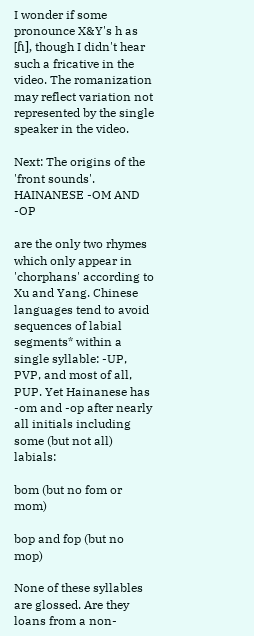I wonder if some pronounce X&Y's h as [ɦ], though I didn't hear such a fricative in the video. The romanization may reflect variation not represented by the single speaker in the video.

Next: The origins of the 'front sounds'. HAINANESE -OM AND -OP

are the only two rhymes which only appear in 'chorphans' according to Xu and Yang. Chinese languages tend to avoid sequences of labial segments* within a single syllable: -UP, PVP, and most of all, PUP. Yet Hainanese has -om and -op after nearly all initials including some (but not all) labials:

bom (but no fom or mom)

bop and fop (but no mop)

None of these syllables are glossed. Are they loans from a non-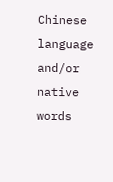Chinese language and/or native words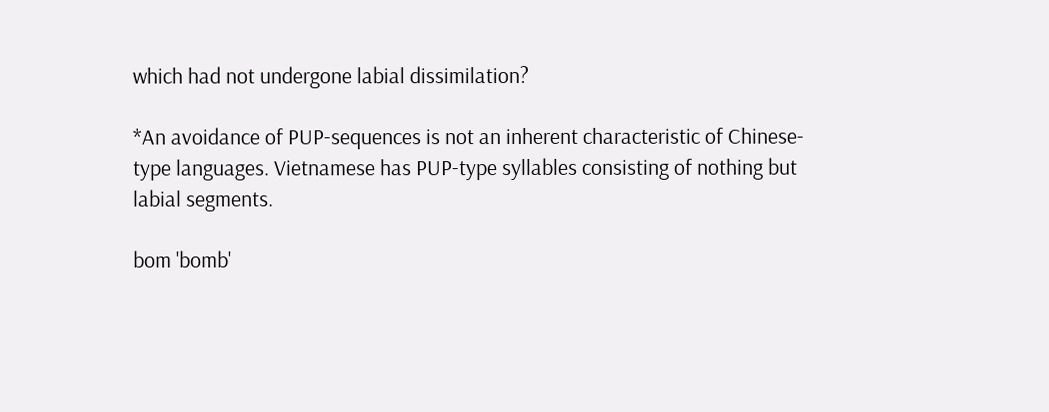which had not undergone labial dissimilation?

*An avoidance of PUP-sequences is not an inherent characteristic of Chinese-type languages. Vietnamese has PUP-type syllables consisting of nothing but labial segments.

bom 'bomb'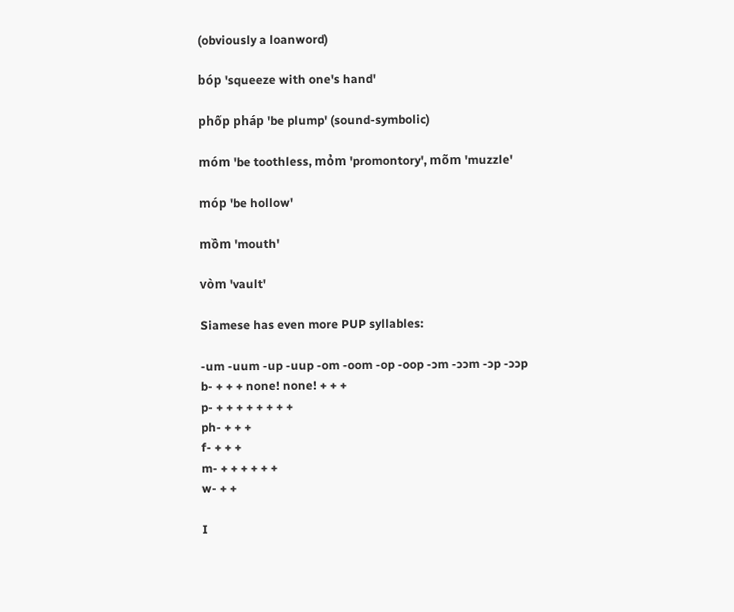(obviously a loanword)

bóp 'squeeze with one's hand'

phốp pháp 'be plump' (sound-symbolic)

móm 'be toothless, mỏm 'promontory', mõm 'muzzle'

móp 'be hollow'

mồm 'mouth'

vòm 'vault'

Siamese has even more PUP syllables:

-um -uum -up -uup -om -oom -op -oop -ɔm -ɔɔm -ɔp -ɔɔp
b- + + + none! none! + + +
p- + + + + + + + +
ph- + + +
f- + + +
m- + + + + + +
w- + +

I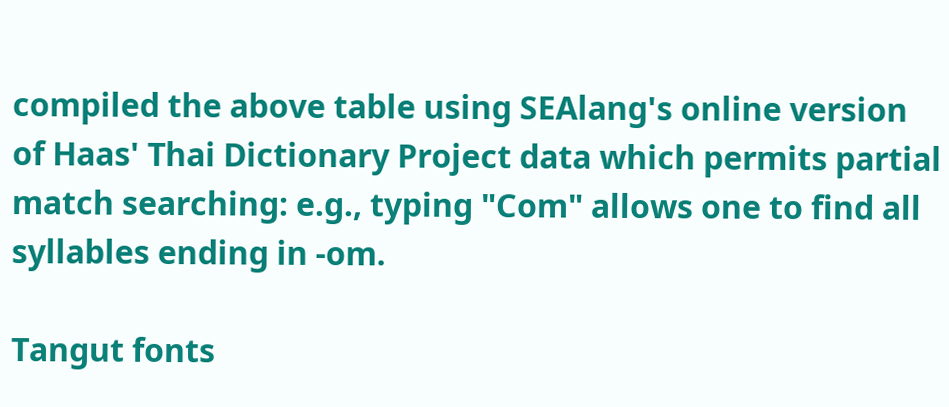compiled the above table using SEAlang's online version of Haas' Thai Dictionary Project data which permits partial match searching: e.g., typing "Com" allows one to find all syllables ending in -om.

Tangut fonts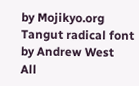by Mojikyo.org
Tangut radical font by Andrew West
All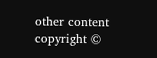other content copyright ©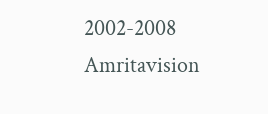2002-2008 Amritavision